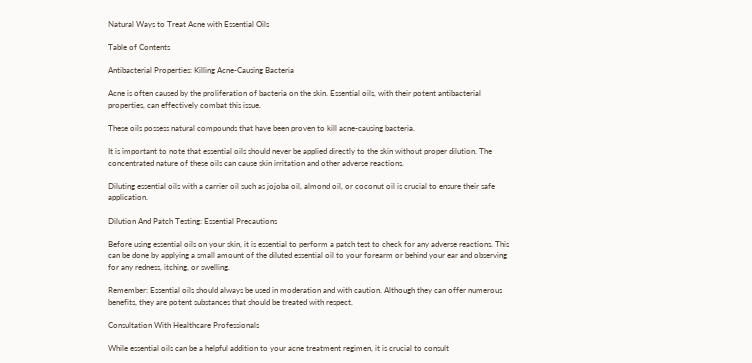Natural Ways to Treat Acne with Essential Oils

Table of Contents

Antibacterial Properties: Killing Acne-Causing Bacteria

Acne is often caused by the proliferation of bacteria on the skin. Essential oils, with their potent antibacterial properties, can effectively combat this issue.

These oils possess natural compounds that have been proven to kill acne-causing bacteria.

It is important to note that essential oils should never be applied directly to the skin without proper dilution. The concentrated nature of these oils can cause skin irritation and other adverse reactions.

Diluting essential oils with a carrier oil such as jojoba oil, almond oil, or coconut oil is crucial to ensure their safe application.

Dilution And Patch Testing: Essential Precautions

Before using essential oils on your skin, it is essential to perform a patch test to check for any adverse reactions. This can be done by applying a small amount of the diluted essential oil to your forearm or behind your ear and observing for any redness, itching, or swelling.

Remember: Essential oils should always be used in moderation and with caution. Although they can offer numerous benefits, they are potent substances that should be treated with respect.

Consultation With Healthcare Professionals

While essential oils can be a helpful addition to your acne treatment regimen, it is crucial to consult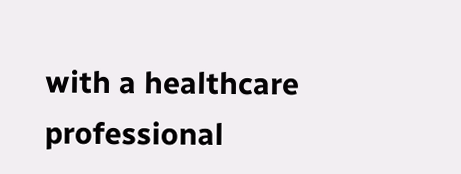with a healthcare professional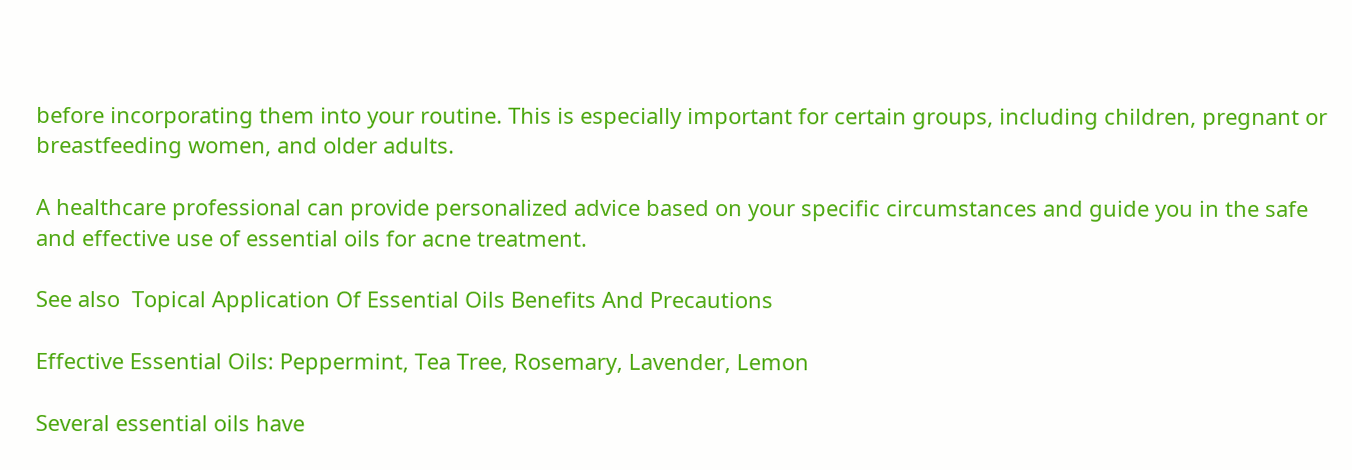before incorporating them into your routine. This is especially important for certain groups, including children, pregnant or breastfeeding women, and older adults.

A healthcare professional can provide personalized advice based on your specific circumstances and guide you in the safe and effective use of essential oils for acne treatment.

See also  Topical Application Of Essential Oils Benefits And Precautions

Effective Essential Oils: Peppermint, Tea Tree, Rosemary, Lavender, Lemon

Several essential oils have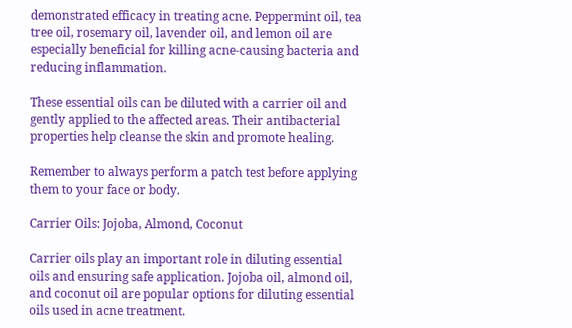demonstrated efficacy in treating acne. Peppermint oil, tea tree oil, rosemary oil, lavender oil, and lemon oil are especially beneficial for killing acne-causing bacteria and reducing inflammation.

These essential oils can be diluted with a carrier oil and gently applied to the affected areas. Their antibacterial properties help cleanse the skin and promote healing.

Remember to always perform a patch test before applying them to your face or body.

Carrier Oils: Jojoba, Almond, Coconut

Carrier oils play an important role in diluting essential oils and ensuring safe application. Jojoba oil, almond oil, and coconut oil are popular options for diluting essential oils used in acne treatment.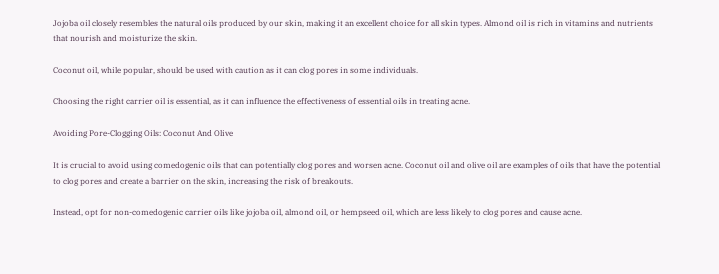Jojoba oil closely resembles the natural oils produced by our skin, making it an excellent choice for all skin types. Almond oil is rich in vitamins and nutrients that nourish and moisturize the skin.

Coconut oil, while popular, should be used with caution as it can clog pores in some individuals.

Choosing the right carrier oil is essential, as it can influence the effectiveness of essential oils in treating acne.

Avoiding Pore-Clogging Oils: Coconut And Olive

It is crucial to avoid using comedogenic oils that can potentially clog pores and worsen acne. Coconut oil and olive oil are examples of oils that have the potential to clog pores and create a barrier on the skin, increasing the risk of breakouts.

Instead, opt for non-comedogenic carrier oils like jojoba oil, almond oil, or hempseed oil, which are less likely to clog pores and cause acne.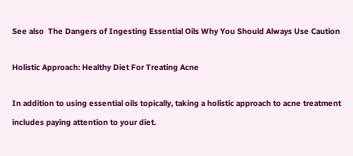See also  The Dangers of Ingesting Essential Oils Why You Should Always Use Caution

Holistic Approach: Healthy Diet For Treating Acne

In addition to using essential oils topically, taking a holistic approach to acne treatment includes paying attention to your diet.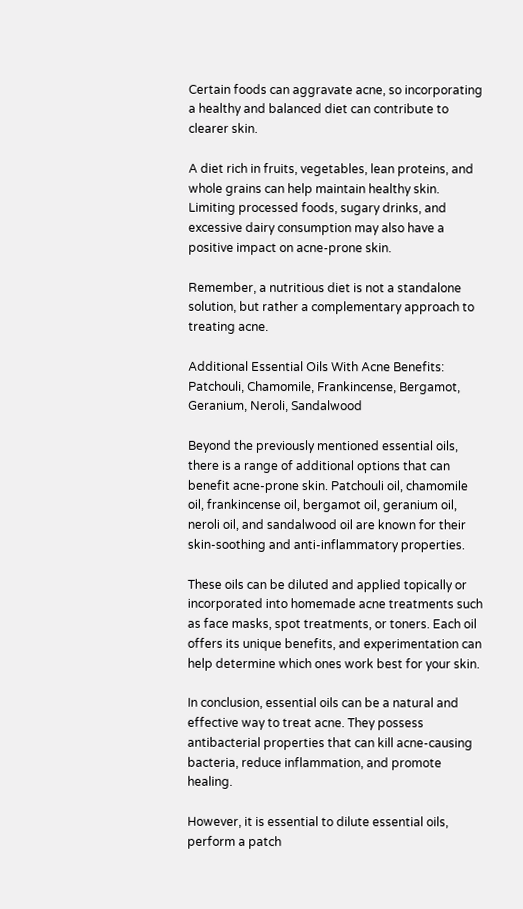Certain foods can aggravate acne, so incorporating a healthy and balanced diet can contribute to clearer skin.

A diet rich in fruits, vegetables, lean proteins, and whole grains can help maintain healthy skin. Limiting processed foods, sugary drinks, and excessive dairy consumption may also have a positive impact on acne-prone skin.

Remember, a nutritious diet is not a standalone solution, but rather a complementary approach to treating acne.

Additional Essential Oils With Acne Benefits: Patchouli, Chamomile, Frankincense, Bergamot, Geranium, Neroli, Sandalwood

Beyond the previously mentioned essential oils, there is a range of additional options that can benefit acne-prone skin. Patchouli oil, chamomile oil, frankincense oil, bergamot oil, geranium oil, neroli oil, and sandalwood oil are known for their skin-soothing and anti-inflammatory properties.

These oils can be diluted and applied topically or incorporated into homemade acne treatments such as face masks, spot treatments, or toners. Each oil offers its unique benefits, and experimentation can help determine which ones work best for your skin.

In conclusion, essential oils can be a natural and effective way to treat acne. They possess antibacterial properties that can kill acne-causing bacteria, reduce inflammation, and promote healing.

However, it is essential to dilute essential oils, perform a patch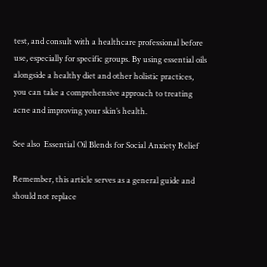test, and consult with a healthcare professional before use, especially for specific groups. By using essential oils alongside a healthy diet and other holistic practices, you can take a comprehensive approach to treating acne and improving your skin’s health.

See also  Essential Oil Blends for Social Anxiety Relief

Remember, this article serves as a general guide and should not replace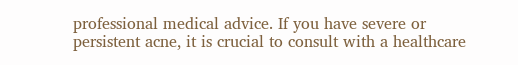professional medical advice. If you have severe or persistent acne, it is crucial to consult with a healthcare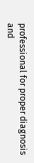professional for proper diagnosis and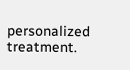personalized treatment.